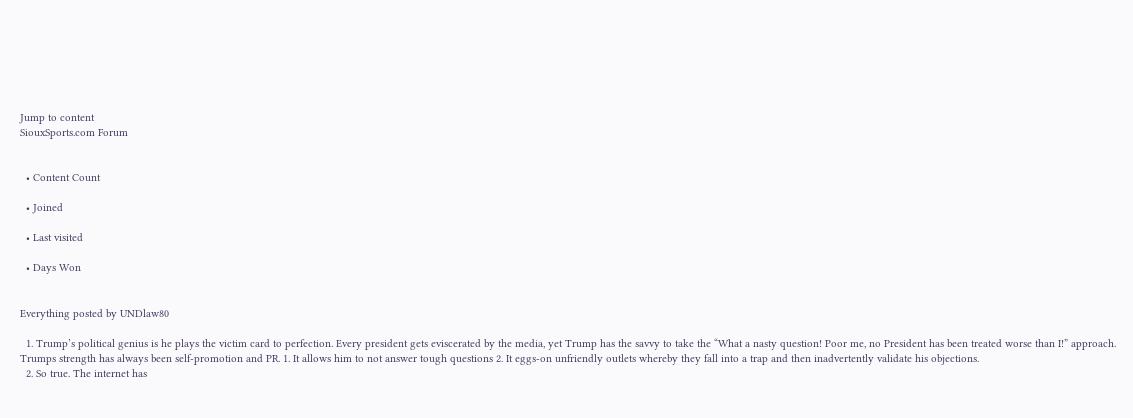Jump to content
SiouxSports.com Forum


  • Content Count

  • Joined

  • Last visited

  • Days Won


Everything posted by UNDlaw80

  1. Trump’s political genius is he plays the victim card to perfection. Every president gets eviscerated by the media, yet Trump has the savvy to take the “What a nasty question! Poor me, no President has been treated worse than I!” approach. Trumps strength has always been self-promotion and PR. 1. It allows him to not answer tough questions 2. It eggs-on unfriendly outlets whereby they fall into a trap and then inadvertently validate his objections.
  2. So true. The internet has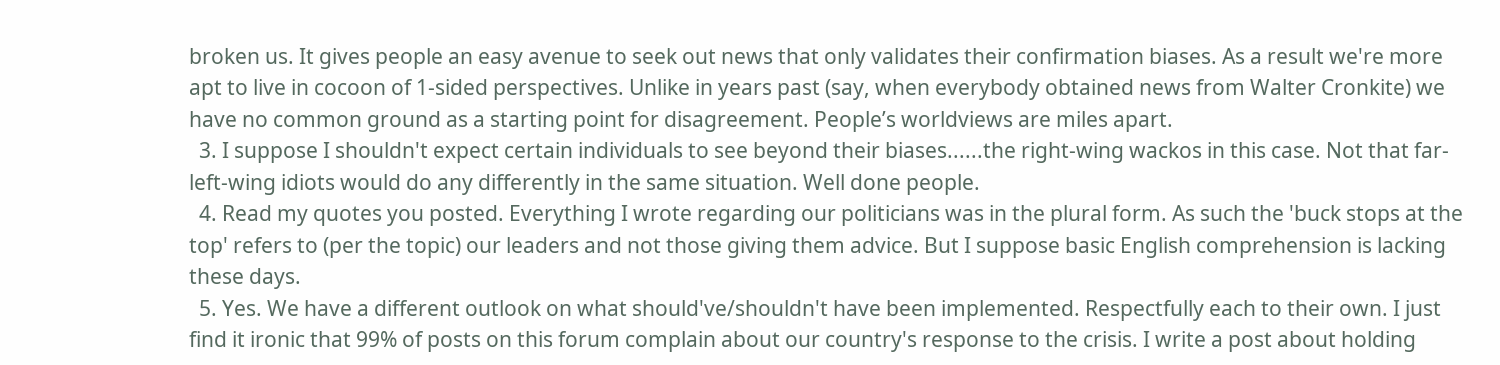broken us. It gives people an easy avenue to seek out news that only validates their confirmation biases. As a result we're more apt to live in cocoon of 1-sided perspectives. Unlike in years past (say, when everybody obtained news from Walter Cronkite) we have no common ground as a starting point for disagreement. People’s worldviews are miles apart.
  3. I suppose I shouldn't expect certain individuals to see beyond their biases......the right-wing wackos in this case. Not that far-left-wing idiots would do any differently in the same situation. Well done people.
  4. Read my quotes you posted. Everything I wrote regarding our politicians was in the plural form. As such the 'buck stops at the top' refers to (per the topic) our leaders and not those giving them advice. But I suppose basic English comprehension is lacking these days.
  5. Yes. We have a different outlook on what should've/shouldn't have been implemented. Respectfully each to their own. I just find it ironic that 99% of posts on this forum complain about our country's response to the crisis. I write a post about holding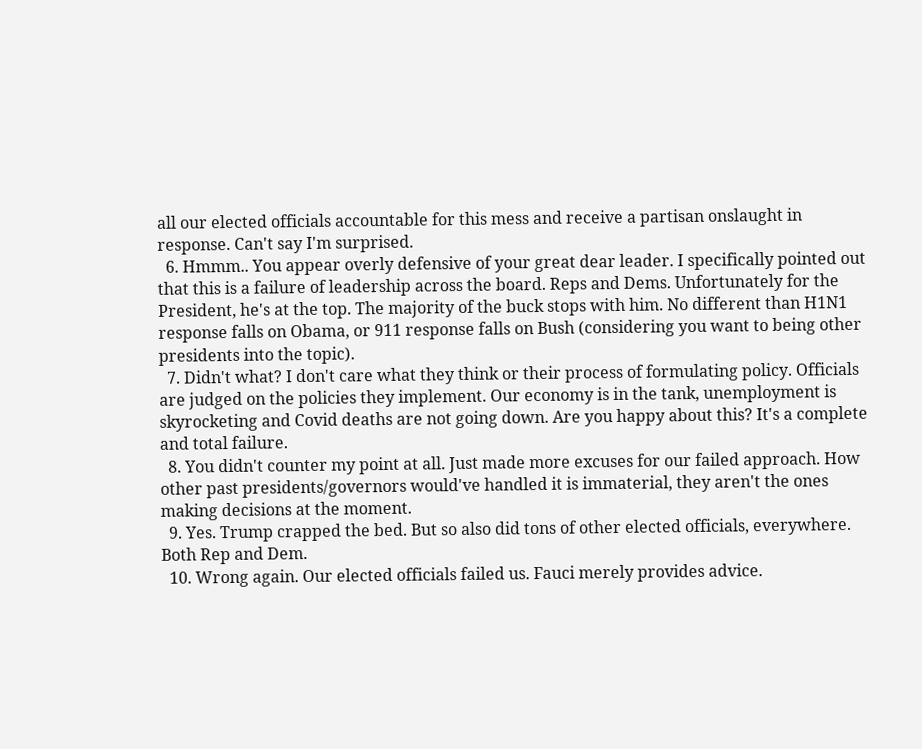all our elected officials accountable for this mess and receive a partisan onslaught in response. Can't say I'm surprised.
  6. Hmmm.. You appear overly defensive of your great dear leader. I specifically pointed out that this is a failure of leadership across the board. Reps and Dems. Unfortunately for the President, he's at the top. The majority of the buck stops with him. No different than H1N1 response falls on Obama, or 911 response falls on Bush (considering you want to being other presidents into the topic).
  7. Didn't what? I don't care what they think or their process of formulating policy. Officials are judged on the policies they implement. Our economy is in the tank, unemployment is skyrocketing and Covid deaths are not going down. Are you happy about this? It's a complete and total failure.
  8. You didn't counter my point at all. Just made more excuses for our failed approach. How other past presidents/governors would've handled it is immaterial, they aren't the ones making decisions at the moment.
  9. Yes. Trump crapped the bed. But so also did tons of other elected officials, everywhere. Both Rep and Dem.
  10. Wrong again. Our elected officials failed us. Fauci merely provides advice.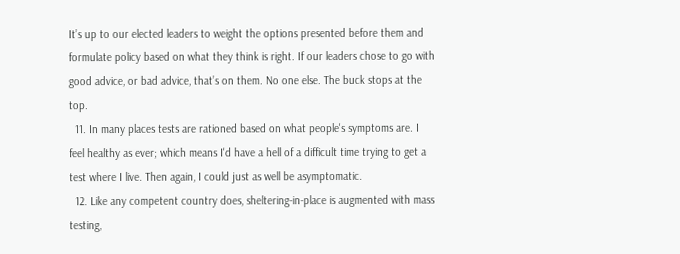It’s up to our elected leaders to weight the options presented before them and formulate policy based on what they think is right. If our leaders chose to go with good advice, or bad advice, that’s on them. No one else. The buck stops at the top.
  11. In many places tests are rationed based on what people's symptoms are. I feel healthy as ever; which means I'd have a hell of a difficult time trying to get a test where I live. Then again, I could just as well be asymptomatic.
  12. Like any competent country does, sheltering-in-place is augmented with mass testing,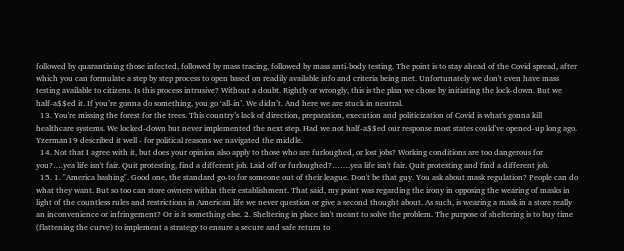followed by quarantining those infected, followed by mass tracing, followed by mass anti-body testing. The point is to stay ahead of the Covid spread, after which you can formulate a step by step process to open based on readily available info and criteria being met. Unfortunately we don't even have mass testing available to citizens. Is this process intrusive? Without a doubt. Rightly or wrongly, this is the plan we chose by initiating the lock-down. But we half-a$$ed it. If you’re gonna do something, you go ‘all-in’. We didn’t. And here we are stuck in neutral.
  13. You're missing the forest for the trees. This country’s lack of direction, preparation, execution and politicization of Covid is what's gonna kill healthcare systems. We locked-down but never implemented the next step. Had we not half-a$$ed our response most states could've opened-up long ago. Yzerman19 described it well - for political reasons we navigated the middle.
  14. Not that I agree with it, but does your opinion also apply to those who are furloughed, or lost jobs? Working conditions are too dangerous for you?….yea life isn't fair. Quit protesting, find a different job. Laid off or furloughed?…….yea life isn't fair. Quit protesting and find a different job.
  15. 1. "America bashing". Good one, the standard go-to for someone out of their league. Don't be that guy. You ask about mask regulation? People can do what they want. But so too can store owners within their establishment. That said, my point was regarding the irony in opposing the wearing of masks in light of the countless rules and restrictions in American life we never question or give a second thought about. As such, is wearing a mask in a store really an inconvenience or infringement? Or is it something else. 2. Sheltering in place isn't meant to solve the problem. The purpose of sheltering is to buy time (flattening the curve) to implement a strategy to ensure a secure and safe return to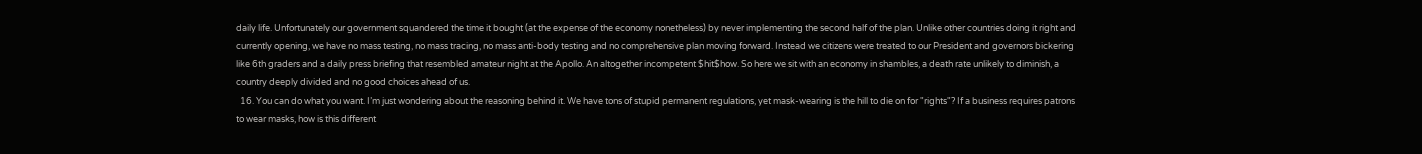daily life. Unfortunately our government squandered the time it bought (at the expense of the economy nonetheless) by never implementing the second half of the plan. Unlike other countries doing it right and currently opening, we have no mass testing, no mass tracing, no mass anti-body testing and no comprehensive plan moving forward. Instead we citizens were treated to our President and governors bickering like 6th graders and a daily press briefing that resembled amateur night at the Apollo. An altogether incompetent $hit$how. So here we sit with an economy in shambles, a death rate unlikely to diminish, a country deeply divided and no good choices ahead of us.
  16. You can do what you want. I’m just wondering about the reasoning behind it. We have tons of stupid permanent regulations, yet mask-wearing is the hill to die on for "rights"? If a business requires patrons to wear masks, how is this different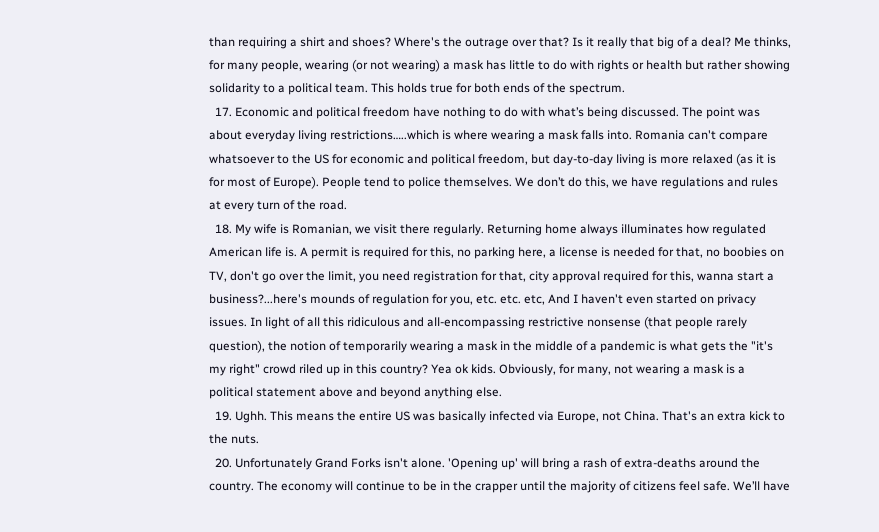than requiring a shirt and shoes? Where's the outrage over that? Is it really that big of a deal? Me thinks, for many people, wearing (or not wearing) a mask has little to do with rights or health but rather showing solidarity to a political team. This holds true for both ends of the spectrum.
  17. Economic and political freedom have nothing to do with what’s being discussed. The point was about everyday living restrictions…..which is where wearing a mask falls into. Romania can't compare whatsoever to the US for economic and political freedom, but day-to-day living is more relaxed (as it is for most of Europe). People tend to police themselves. We don’t do this, we have regulations and rules at every turn of the road.
  18. My wife is Romanian, we visit there regularly. Returning home always illuminates how regulated American life is. A permit is required for this, no parking here, a license is needed for that, no boobies on TV, don't go over the limit, you need registration for that, city approval required for this, wanna start a business?...here's mounds of regulation for you, etc. etc. etc, And I haven't even started on privacy issues. In light of all this ridiculous and all-encompassing restrictive nonsense (that people rarely question), the notion of temporarily wearing a mask in the middle of a pandemic is what gets the "it's my right" crowd riled up in this country? Yea ok kids. Obviously, for many, not wearing a mask is a political statement above and beyond anything else.
  19. Ughh. This means the entire US was basically infected via Europe, not China. That's an extra kick to the nuts.
  20. Unfortunately Grand Forks isn't alone. 'Opening up' will bring a rash of extra-deaths around the country. The economy will continue to be in the crapper until the majority of citizens feel safe. We’ll have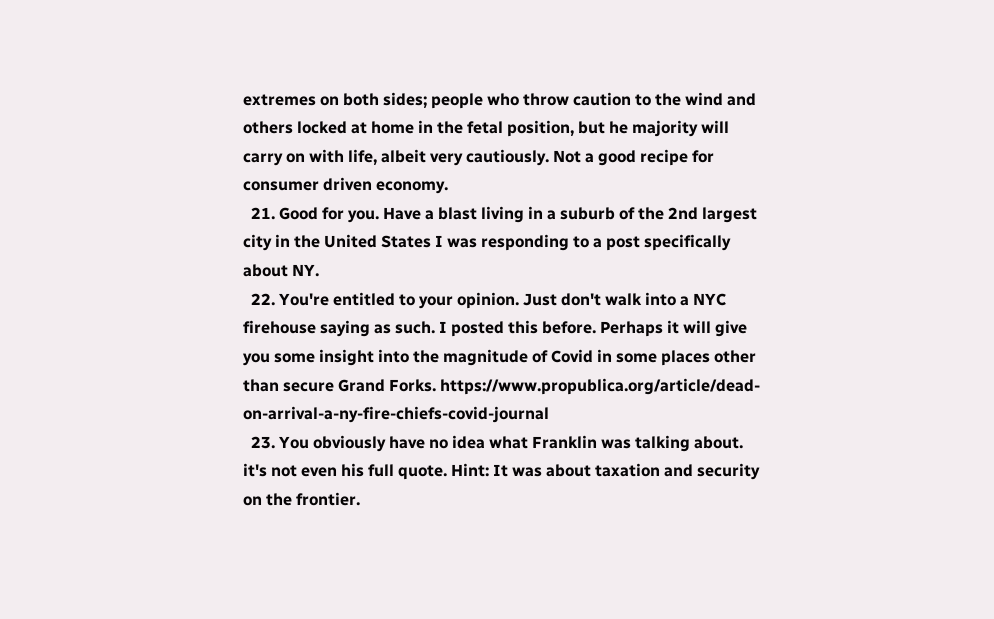extremes on both sides; people who throw caution to the wind and others locked at home in the fetal position, but he majority will carry on with life, albeit very cautiously. Not a good recipe for consumer driven economy.
  21. Good for you. Have a blast living in a suburb of the 2nd largest city in the United States I was responding to a post specifically about NY.
  22. You're entitled to your opinion. Just don't walk into a NYC firehouse saying as such. I posted this before. Perhaps it will give you some insight into the magnitude of Covid in some places other than secure Grand Forks. https://www.propublica.org/article/dead-on-arrival-a-ny-fire-chiefs-covid-journal
  23. You obviously have no idea what Franklin was talking about. it's not even his full quote. Hint: It was about taxation and security on the frontier.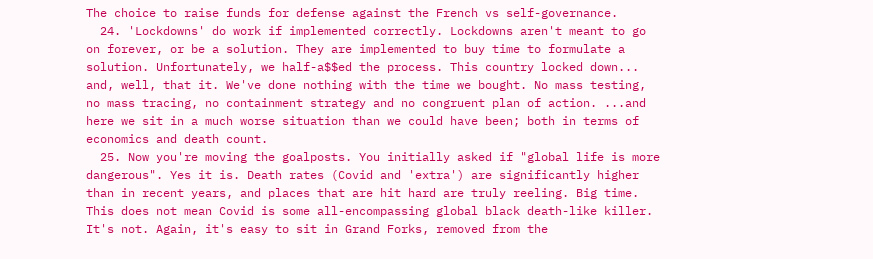The choice to raise funds for defense against the French vs self-governance.
  24. 'Lockdowns' do work if implemented correctly. Lockdowns aren't meant to go on forever, or be a solution. They are implemented to buy time to formulate a solution. Unfortunately, we half-a$$ed the process. This country locked down... and, well, that it. We've done nothing with the time we bought. No mass testing, no mass tracing, no containment strategy and no congruent plan of action. ...and here we sit in a much worse situation than we could have been; both in terms of economics and death count.
  25. Now you're moving the goalposts. You initially asked if "global life is more dangerous". Yes it is. Death rates (Covid and 'extra') are significantly higher than in recent years, and places that are hit hard are truly reeling. Big time. This does not mean Covid is some all-encompassing global black death-like killer. It's not. Again, it's easy to sit in Grand Forks, removed from the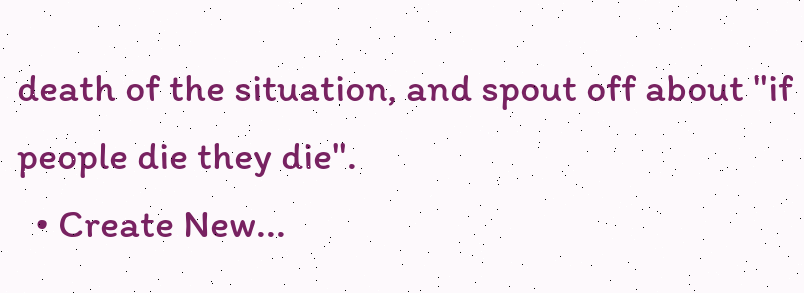death of the situation, and spout off about "if people die they die".
  • Create New...